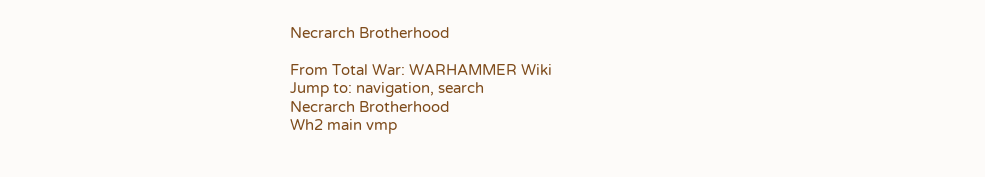Necrarch Brotherhood

From Total War: WARHAMMER Wiki
Jump to: navigation, search
Necrarch Brotherhood
Wh2 main vmp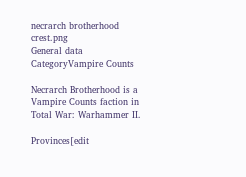necrarch brotherhood crest.png
General data
CategoryVampire Counts

Necrarch Brotherhood is a Vampire Counts faction in Total War: Warhammer II.

Provinces[edit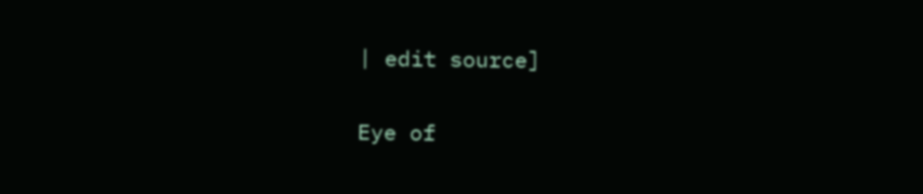| edit source]

Eye of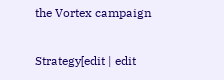the Vortex campaign

Strategy[edit | edit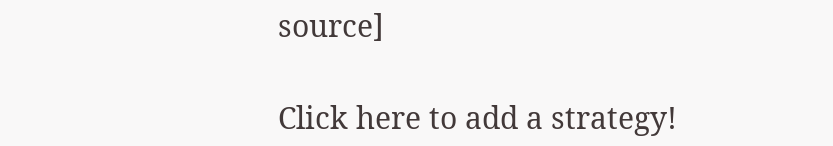source]

Click here to add a strategy!